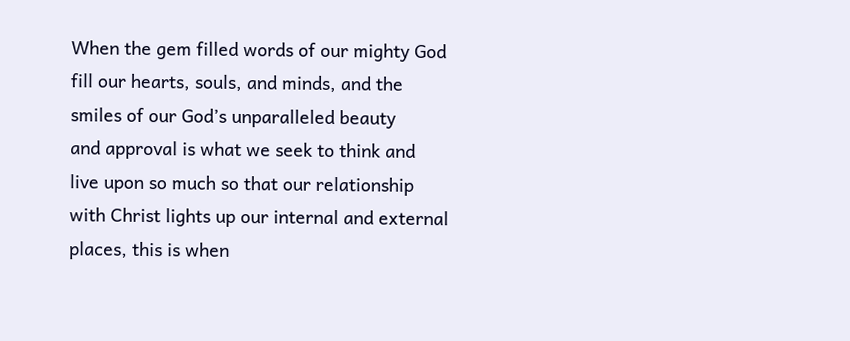When the gem filled words of our mighty God
fill our hearts, souls, and minds, and the
smiles of our God’s unparalleled beauty
and approval is what we seek to think and
live upon so much so that our relationship
with Christ lights up our internal and external
places, this is when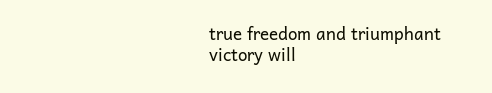true freedom and triumphant
victory will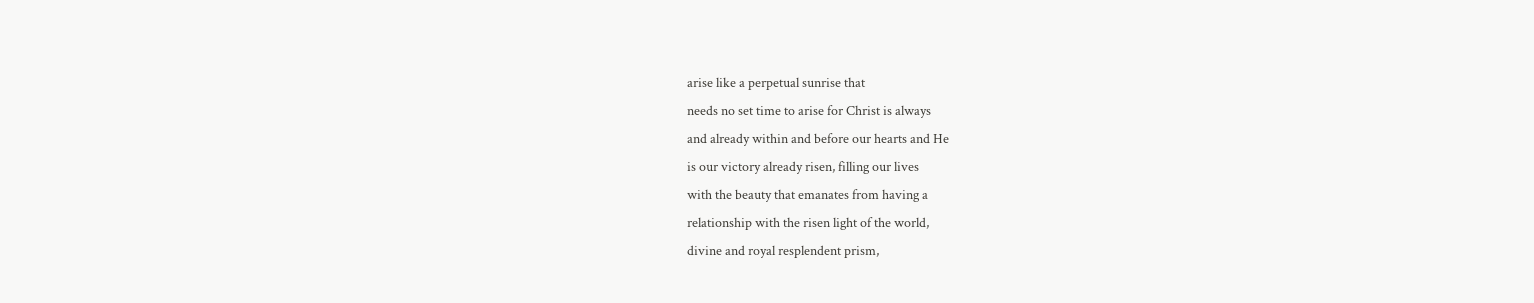arise like a perpetual sunrise that
needs no set time to arise for Christ is always
and already within and before our hearts and He
is our victory already risen, filling our lives
with the beauty that emanates from having a
relationship with the risen light of the world,
divine and royal resplendent prism,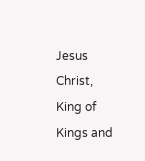Jesus Christ,
King of Kings and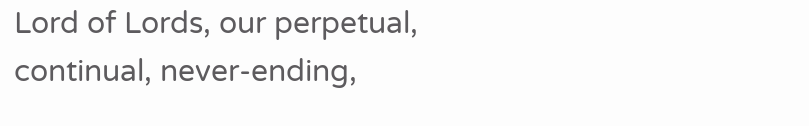Lord of Lords, our perpetual,
continual, never-ending,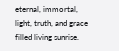eternal, immortal,
light, truth, and grace filled living sunrise.